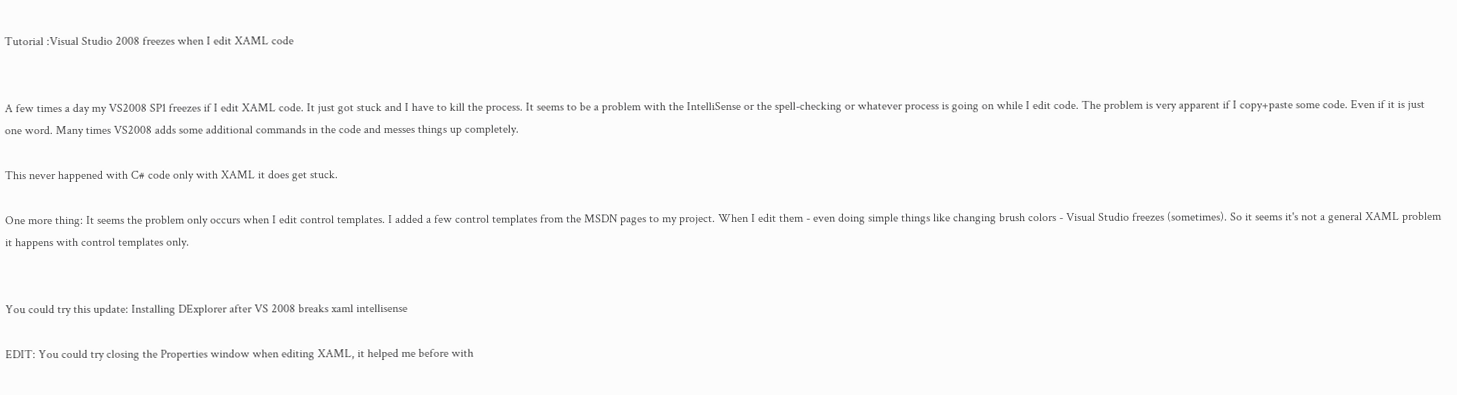Tutorial :Visual Studio 2008 freezes when I edit XAML code


A few times a day my VS2008 SP1 freezes if I edit XAML code. It just got stuck and I have to kill the process. It seems to be a problem with the IntelliSense or the spell-checking or whatever process is going on while I edit code. The problem is very apparent if I copy+paste some code. Even if it is just one word. Many times VS2008 adds some additional commands in the code and messes things up completely.

This never happened with C# code only with XAML it does get stuck.

One more thing: It seems the problem only occurs when I edit control templates. I added a few control templates from the MSDN pages to my project. When I edit them - even doing simple things like changing brush colors - Visual Studio freezes (sometimes). So it seems it's not a general XAML problem it happens with control templates only.


You could try this update: Installing DExplorer after VS 2008 breaks xaml intellisense

EDIT: You could try closing the Properties window when editing XAML, it helped me before with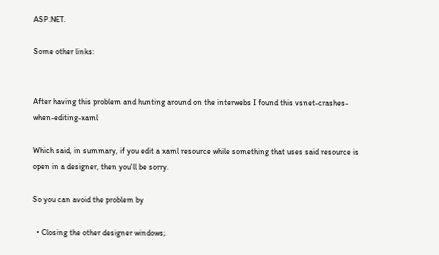ASP.NET.

Some other links:


After having this problem and hunting around on the interwebs I found this vsnet-crashes-when-editing-xaml

Which said, in summary, if you edit a xaml resource while something that uses said resource is open in a designer, then you'll be sorry.

So you can avoid the problem by

  • Closing the other designer windows;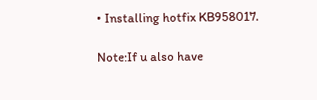• Installing hotfix KB958017.

Note:If u also have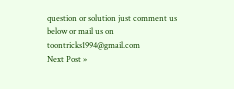question or solution just comment us below or mail us on toontricks1994@gmail.com
Next Post »